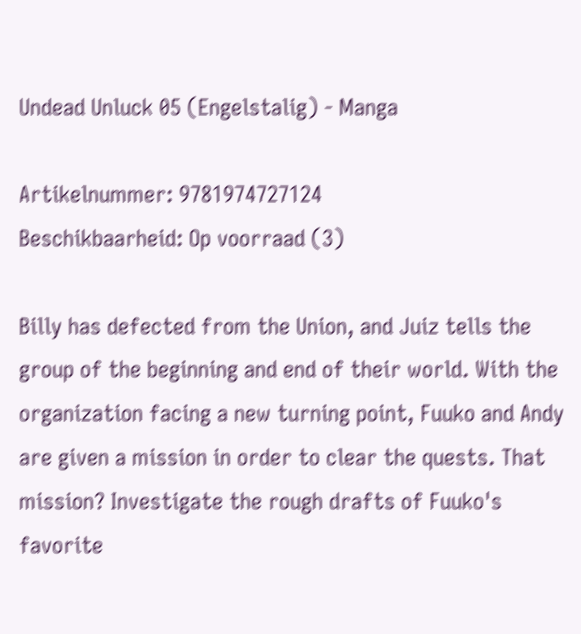Undead Unluck 05 (Engelstalig) - Manga

Artikelnummer: 9781974727124
Beschikbaarheid: Op voorraad (3)

Billy has defected from the Union, and Juiz tells the group of the beginning and end of their world. With the organization facing a new turning point, Fuuko and Andy are given a mission in order to clear the quests. That mission? Investigate the rough drafts of Fuuko's favorite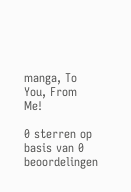manga, To You, From Me!

0 sterren op basis van 0 beoordelingen